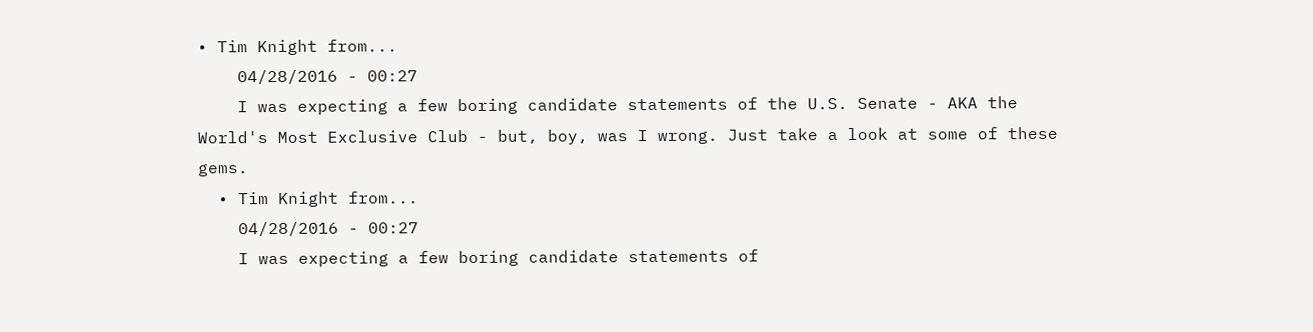• Tim Knight from...
    04/28/2016 - 00:27
    I was expecting a few boring candidate statements of the U.S. Senate - AKA the World's Most Exclusive Club - but, boy, was I wrong. Just take a look at some of these gems.
  • Tim Knight from...
    04/28/2016 - 00:27
    I was expecting a few boring candidate statements of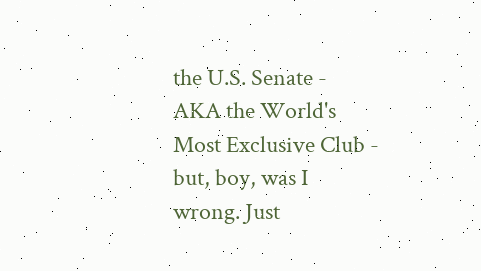the U.S. Senate - AKA the World's Most Exclusive Club - but, boy, was I wrong. Just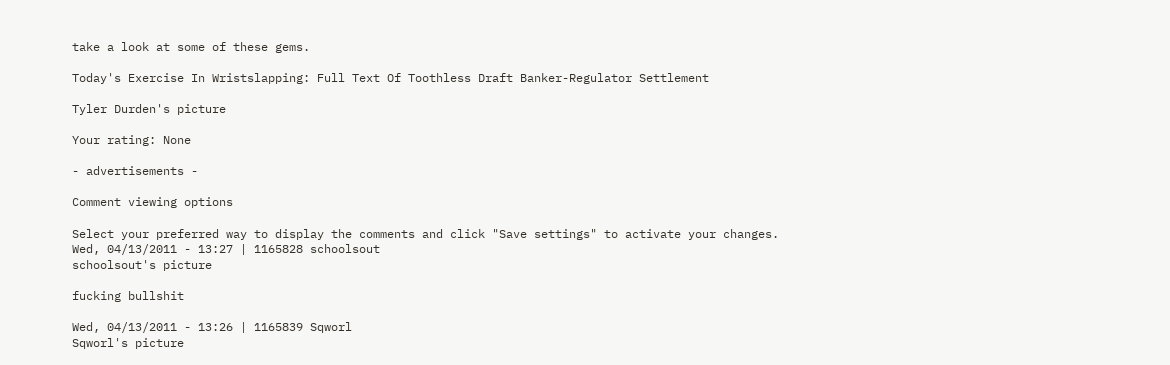take a look at some of these gems.

Today's Exercise In Wristslapping: Full Text Of Toothless Draft Banker-Regulator Settlement

Tyler Durden's picture

Your rating: None

- advertisements -

Comment viewing options

Select your preferred way to display the comments and click "Save settings" to activate your changes.
Wed, 04/13/2011 - 13:27 | 1165828 schoolsout
schoolsout's picture

fucking bullshit

Wed, 04/13/2011 - 13:26 | 1165839 Sqworl
Sqworl's picture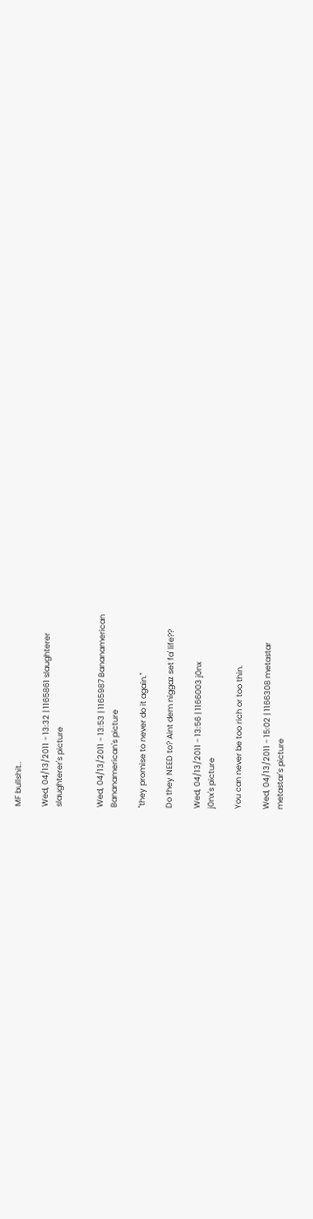MF bullshit..

Wed, 04/13/2011 - 13:32 | 1165861 slaughterer
slaughterer's picture


Wed, 04/13/2011 - 13:53 | 1165987 Bananamerican
Bananamerican's picture

"they promise to never do it again."

Do they NEED to? Aint dem niggaz set fa' life??

Wed, 04/13/2011 - 13:56 | 1166003 j0nx
j0nx's picture

You can never be too rich or too thin.

Wed, 04/13/2011 - 15:02 | 1166308 metastar
metastar's picture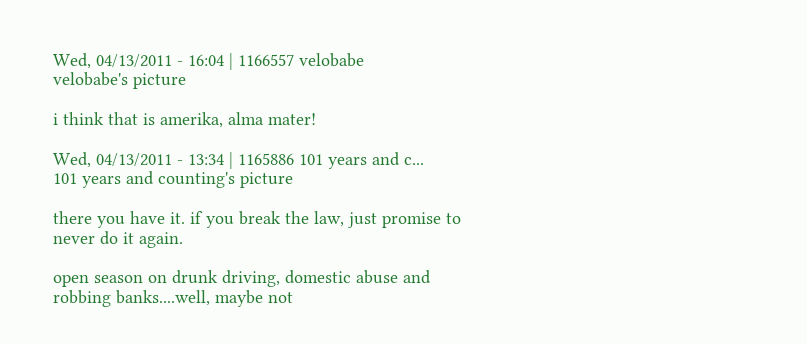Wed, 04/13/2011 - 16:04 | 1166557 velobabe
velobabe's picture

i think that is amerika, alma mater!

Wed, 04/13/2011 - 13:34 | 1165886 101 years and c...
101 years and counting's picture

there you have it. if you break the law, just promise to never do it again.

open season on drunk driving, domestic abuse and robbing banks....well, maybe not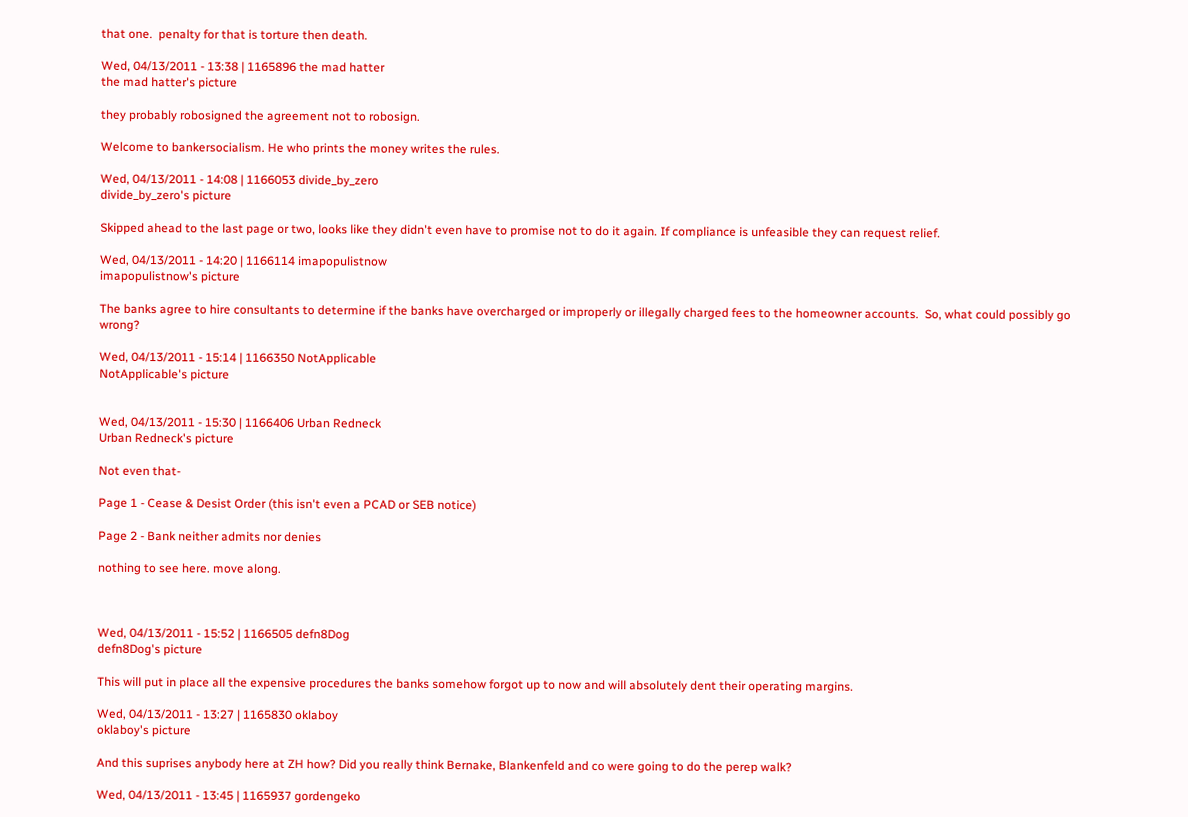that one.  penalty for that is torture then death.

Wed, 04/13/2011 - 13:38 | 1165896 the mad hatter
the mad hatter's picture

they probably robosigned the agreement not to robosign.

Welcome to bankersocialism. He who prints the money writes the rules.

Wed, 04/13/2011 - 14:08 | 1166053 divide_by_zero
divide_by_zero's picture

Skipped ahead to the last page or two, looks like they didn't even have to promise not to do it again. If compliance is unfeasible they can request relief.

Wed, 04/13/2011 - 14:20 | 1166114 imapopulistnow
imapopulistnow's picture

The banks agree to hire consultants to determine if the banks have overcharged or improperly or illegally charged fees to the homeowner accounts.  So, what could possibly go wrong?

Wed, 04/13/2011 - 15:14 | 1166350 NotApplicable
NotApplicable's picture


Wed, 04/13/2011 - 15:30 | 1166406 Urban Redneck
Urban Redneck's picture

Not even that-

Page 1 - Cease & Desist Order (this isn't even a PCAD or SEB notice)

Page 2 - Bank neither admits nor denies

nothing to see here. move along.



Wed, 04/13/2011 - 15:52 | 1166505 defn8Dog
defn8Dog's picture

This will put in place all the expensive procedures the banks somehow forgot up to now and will absolutely dent their operating margins.

Wed, 04/13/2011 - 13:27 | 1165830 oklaboy
oklaboy's picture

And this suprises anybody here at ZH how? Did you really think Bernake, Blankenfeld and co were going to do the perep walk?

Wed, 04/13/2011 - 13:45 | 1165937 gordengeko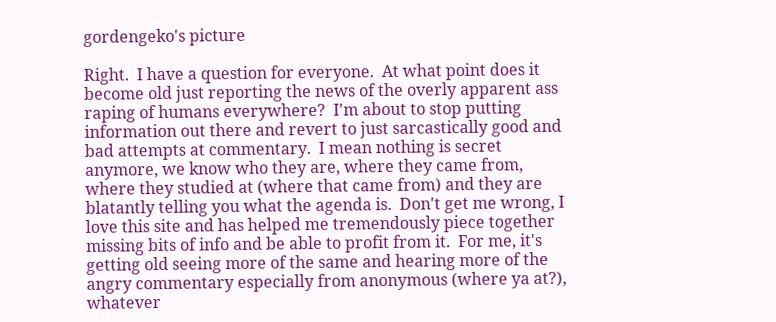gordengeko's picture

Right.  I have a question for everyone.  At what point does it become old just reporting the news of the overly apparent ass raping of humans everywhere?  I'm about to stop putting information out there and revert to just sarcastically good and bad attempts at commentary.  I mean nothing is secret anymore, we know who they are, where they came from, where they studied at (where that came from) and they are blatantly telling you what the agenda is.  Don't get me wrong, I love this site and has helped me tremendously piece together missing bits of info and be able to profit from it.  For me, it's getting old seeing more of the same and hearing more of the angry commentary especially from anonymous (where ya at?), whatever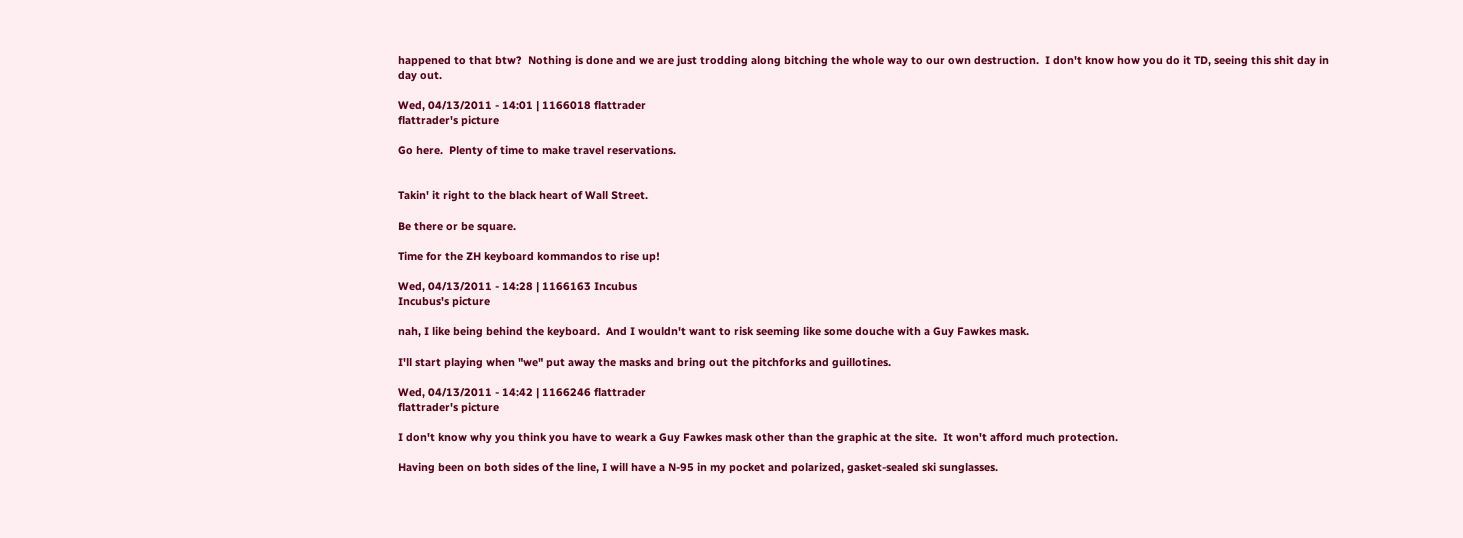happened to that btw?  Nothing is done and we are just trodding along bitching the whole way to our own destruction.  I don't know how you do it TD, seeing this shit day in day out.

Wed, 04/13/2011 - 14:01 | 1166018 flattrader
flattrader's picture

Go here.  Plenty of time to make travel reservations.


Takin' it right to the black heart of Wall Street.

Be there or be square.

Time for the ZH keyboard kommandos to rise up!

Wed, 04/13/2011 - 14:28 | 1166163 Incubus
Incubus's picture

nah, I like being behind the keyboard.  And I wouldn't want to risk seeming like some douche with a Guy Fawkes mask.

I'll start playing when "we" put away the masks and bring out the pitchforks and guillotines.

Wed, 04/13/2011 - 14:42 | 1166246 flattrader
flattrader's picture

I don't know why you think you have to weark a Guy Fawkes mask other than the graphic at the site.  It won't afford much protection.

Having been on both sides of the line, I will have a N-95 in my pocket and polarized, gasket-sealed ski sunglasses.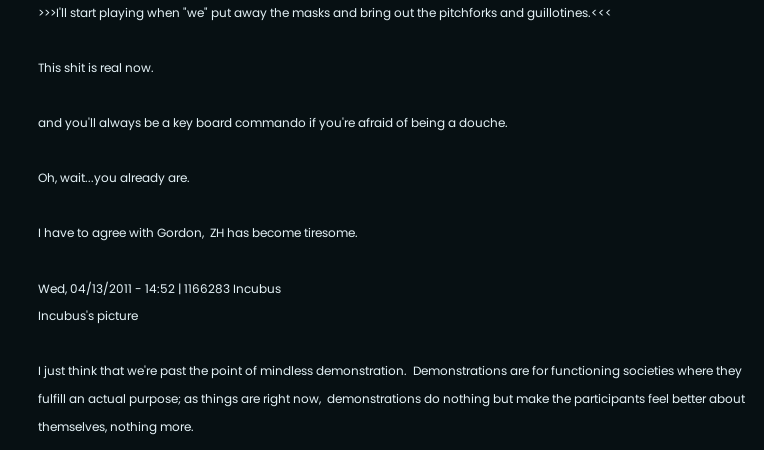>>>I'll start playing when "we" put away the masks and bring out the pitchforks and guillotines.<<<

This shit is real now.

and you'll always be a key board commando if you're afraid of being a douche.

Oh, wait...you already are.

I have to agree with Gordon,  ZH has become tiresome.

Wed, 04/13/2011 - 14:52 | 1166283 Incubus
Incubus's picture

I just think that we're past the point of mindless demonstration.  Demonstrations are for functioning societies where they fulfill an actual purpose; as things are right now,  demonstrations do nothing but make the participants feel better about themselves, nothing more.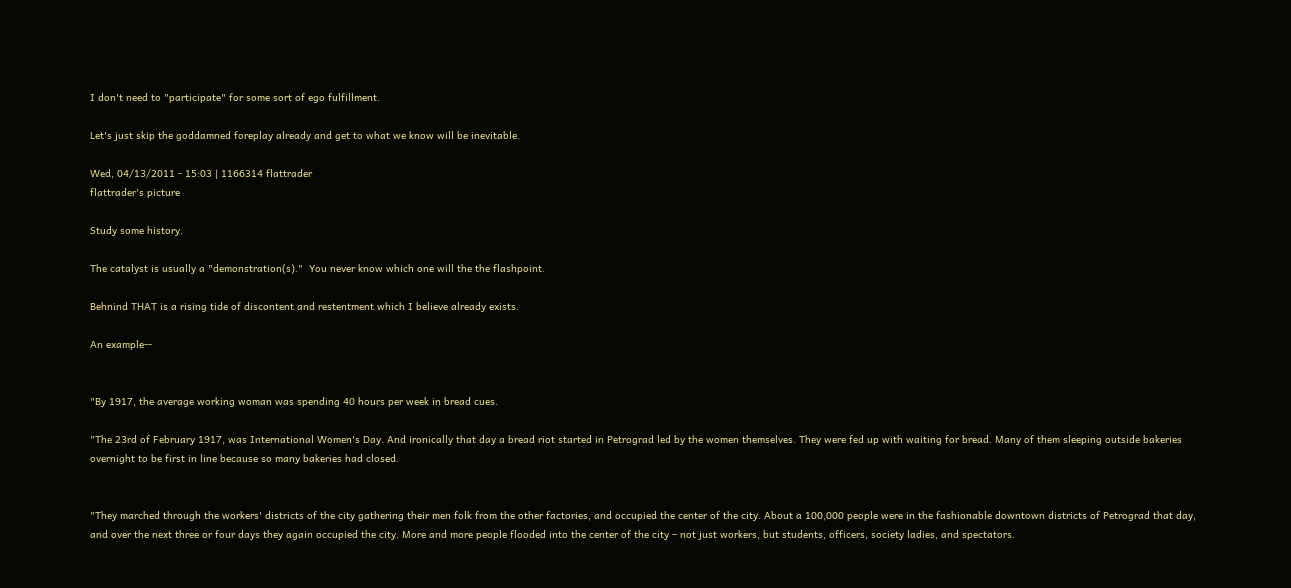I don't need to "participate" for some sort of ego fulfillment.

Let's just skip the goddamned foreplay already and get to what we know will be inevitable.

Wed, 04/13/2011 - 15:03 | 1166314 flattrader
flattrader's picture

Study some history.

The catalyst is usually a "demonstration(s)."  You never know which one will the the flashpoint.

Behnind THAT is a rising tide of discontent and restentment which I believe already exists.

An example--


"By 1917, the average working woman was spending 40 hours per week in bread cues.

"The 23rd of February 1917, was International Women's Day. And ironically that day a bread riot started in Petrograd led by the women themselves. They were fed up with waiting for bread. Many of them sleeping outside bakeries overnight to be first in line because so many bakeries had closed.


"They marched through the workers' districts of the city gathering their men folk from the other factories, and occupied the center of the city. About a 100,000 people were in the fashionable downtown districts of Petrograd that day, and over the next three or four days they again occupied the city. More and more people flooded into the center of the city – not just workers, but students, officers, society ladies, and spectators.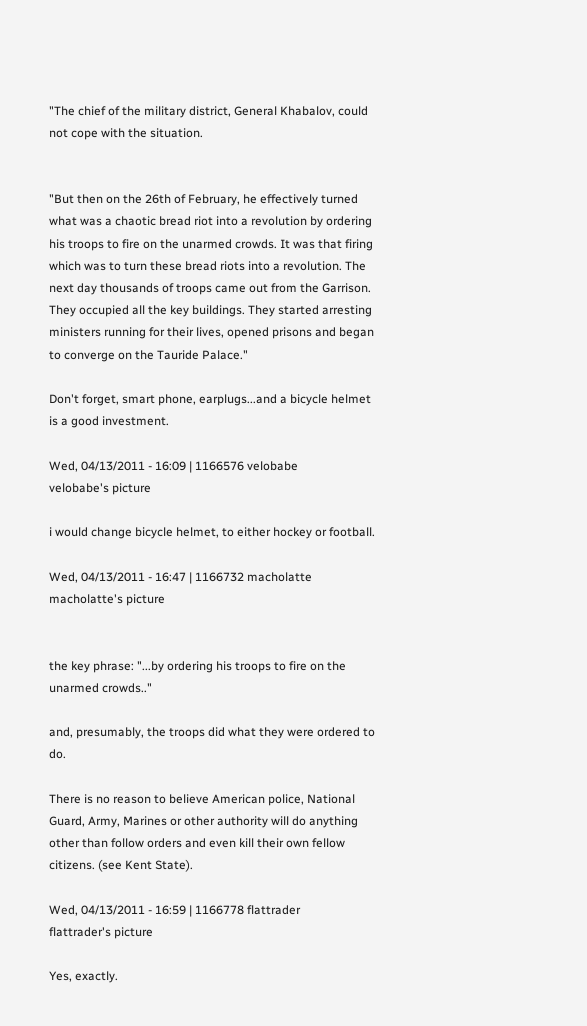"The chief of the military district, General Khabalov, could not cope with the situation.


"But then on the 26th of February, he effectively turned what was a chaotic bread riot into a revolution by ordering his troops to fire on the unarmed crowds. It was that firing which was to turn these bread riots into a revolution. The next day thousands of troops came out from the Garrison. They occupied all the key buildings. They started arresting ministers running for their lives, opened prisons and began to converge on the Tauride Palace."

Don't forget, smart phone, earplugs...and a bicycle helmet is a good investment.

Wed, 04/13/2011 - 16:09 | 1166576 velobabe
velobabe's picture

i would change bicycle helmet, to either hockey or football.

Wed, 04/13/2011 - 16:47 | 1166732 macholatte
macholatte's picture


the key phrase: "...by ordering his troops to fire on the unarmed crowds.."

and, presumably, the troops did what they were ordered to do.

There is no reason to believe American police, National Guard, Army, Marines or other authority will do anything other than follow orders and even kill their own fellow citizens. (see Kent State).

Wed, 04/13/2011 - 16:59 | 1166778 flattrader
flattrader's picture

Yes, exactly.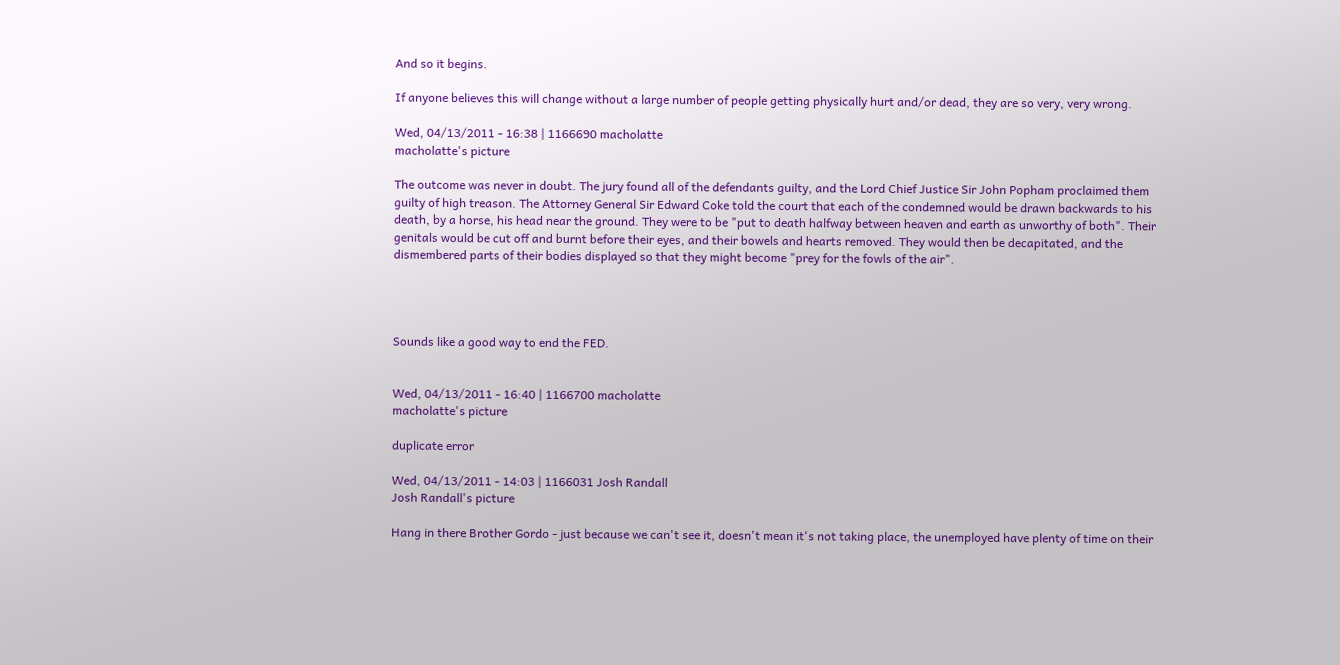And so it begins.

If anyone believes this will change without a large number of people getting physically hurt and/or dead, they are so very, very wrong.

Wed, 04/13/2011 - 16:38 | 1166690 macholatte
macholatte's picture

The outcome was never in doubt. The jury found all of the defendants guilty, and the Lord Chief Justice Sir John Popham proclaimed them guilty of high treason. The Attorney General Sir Edward Coke told the court that each of the condemned would be drawn backwards to his death, by a horse, his head near the ground. They were to be "put to death halfway between heaven and earth as unworthy of both". Their genitals would be cut off and burnt before their eyes, and their bowels and hearts removed. They would then be decapitated, and the dismembered parts of their bodies displayed so that they might become "prey for the fowls of the air".




Sounds like a good way to end the FED.


Wed, 04/13/2011 - 16:40 | 1166700 macholatte
macholatte's picture

duplicate error

Wed, 04/13/2011 - 14:03 | 1166031 Josh Randall
Josh Randall's picture

Hang in there Brother Gordo - just because we can't see it, doesn't mean it's not taking place, the unemployed have plenty of time on their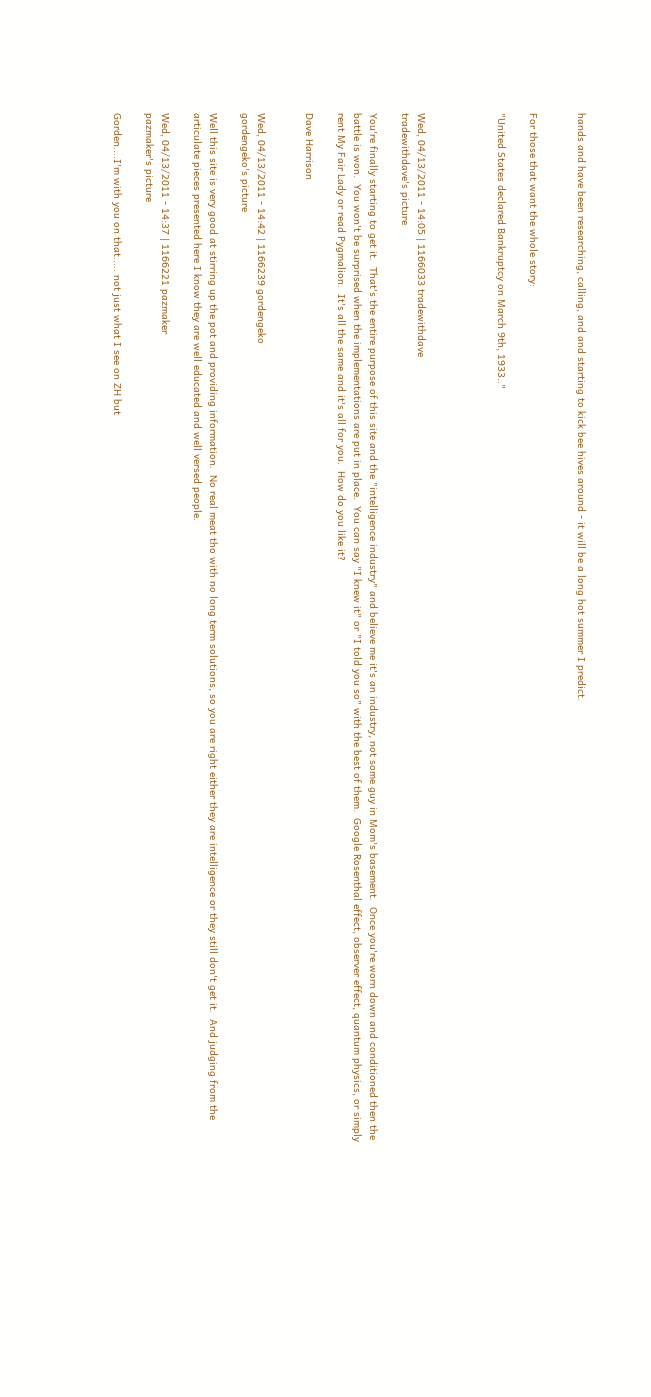hands and have been researching, calling, and and starting to kick bee hives around - it will be a long hot summer I predict.


For those that want the whole story:

"United States declared Bankruptcy on March 9th, 1933.."




Wed, 04/13/2011 - 14:05 | 1166033 tradewithdave
tradewithdave's picture

You're finally starting to get it.  That's the entire purpose of this site and the "intelligence industry" and believe me it's an industry, not some guy in Mom's basement.  Once you're worn down and conditioned then the battle is won.  You won't be surprised when the implementations are put in place.  You can say "I knew it" or "I told you so" with the best of them.  Google Rosenthal effect, observer effect, quantum physics, or simply rent My Fair Lady or read Pygmalion.  It's all the same and it's all for you.  How do you like it?

Dave Harrison


Wed, 04/13/2011 - 14:42 | 1166239 gordengeko
gordengeko's picture

Well this site is very good at stirring up the pot and providing information.  No real meat tho with no long term solutions, so you are right either they are intelligence or they still don't get it.  And judging from the articulate pieces presented here I know they are well educated and well versed people.

Wed, 04/13/2011 - 14:37 | 1166221 pazmaker
pazmaker's picture

Gorden....I'm with you on that..... not just what I see on ZH but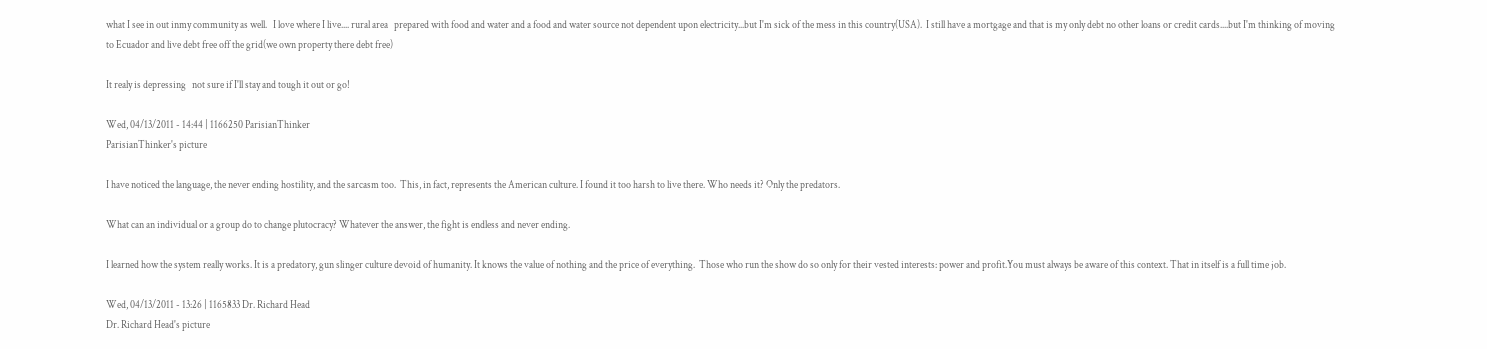what I see in out inmy community as well.   I love where I live.... rural area   prepared with food and water and a food and water source not dependent upon electricity...but I'm sick of the mess in this country(USA).  I still have a mortgage and that is my only debt no other loans or credit cards....but I'm thinking of moving to Ecuador and live debt free off the grid(we own property there debt free)

It realy is depressing   not sure if I'll stay and tough it out or go!

Wed, 04/13/2011 - 14:44 | 1166250 ParisianThinker
ParisianThinker's picture

I have noticed the language, the never ending hostility, and the sarcasm too.  This, in fact, represents the American culture. I found it too harsh to live there. Who needs it? Only the predators.

What can an individual or a group do to change plutocracy? Whatever the answer, the fight is endless and never ending.

I learned how the system really works. It is a predatory, gun slinger culture devoid of humanity. It knows the value of nothing and the price of everything.  Those who run the show do so only for their vested interests: power and profit.You must always be aware of this context. That in itself is a full time job.

Wed, 04/13/2011 - 13:26 | 1165833 Dr. Richard Head
Dr. Richard Head's picture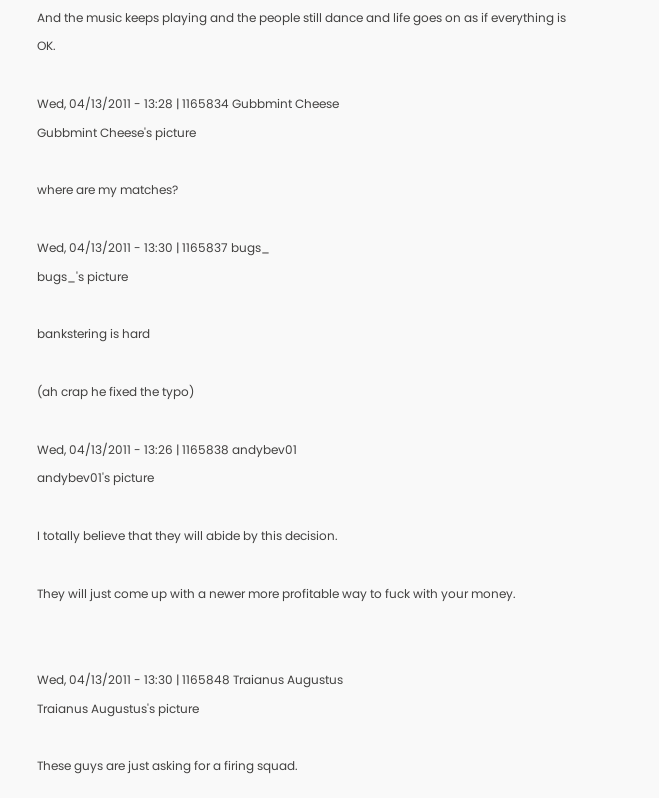And the music keeps playing and the people still dance and life goes on as if everything is OK.

Wed, 04/13/2011 - 13:28 | 1165834 Gubbmint Cheese
Gubbmint Cheese's picture

where are my matches?

Wed, 04/13/2011 - 13:30 | 1165837 bugs_
bugs_'s picture

bankstering is hard

(ah crap he fixed the typo)

Wed, 04/13/2011 - 13:26 | 1165838 andybev01
andybev01's picture

I totally believe that they will abide by this decision.

They will just come up with a newer more profitable way to fuck with your money.


Wed, 04/13/2011 - 13:30 | 1165848 Traianus Augustus
Traianus Augustus's picture

These guys are just asking for a firing squad.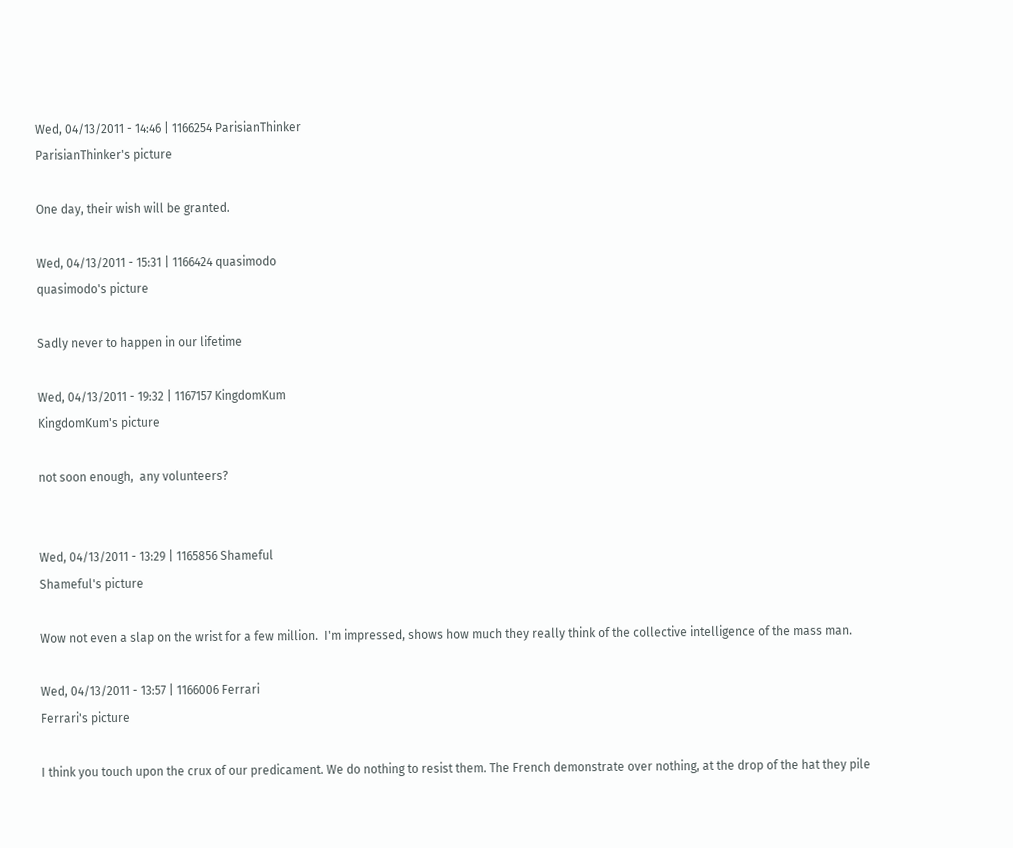Wed, 04/13/2011 - 14:46 | 1166254 ParisianThinker
ParisianThinker's picture

One day, their wish will be granted.

Wed, 04/13/2011 - 15:31 | 1166424 quasimodo
quasimodo's picture

Sadly never to happen in our lifetime

Wed, 04/13/2011 - 19:32 | 1167157 KingdomKum
KingdomKum's picture

not soon enough,  any volunteers?


Wed, 04/13/2011 - 13:29 | 1165856 Shameful
Shameful's picture

Wow not even a slap on the wrist for a few million.  I'm impressed, shows how much they really think of the collective intelligence of the mass man.

Wed, 04/13/2011 - 13:57 | 1166006 Ferrari
Ferrari's picture

I think you touch upon the crux of our predicament. We do nothing to resist them. The French demonstrate over nothing, at the drop of the hat they pile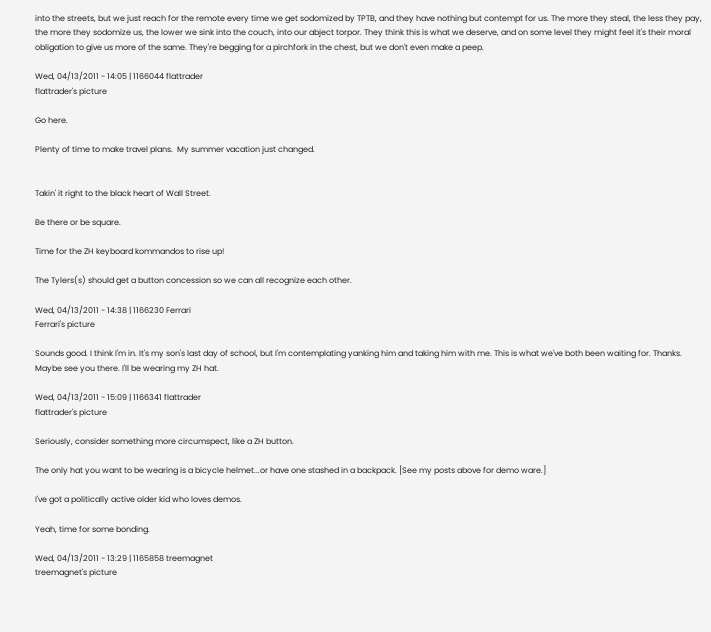into the streets, but we just reach for the remote every time we get sodomized by TPTB, and they have nothing but contempt for us. The more they steal, the less they pay, the more they sodomize us, the lower we sink into the couch, into our abject torpor. They think this is what we deserve, and on some level they might feel it's their moral obligation to give us more of the same. They're begging for a pirchfork in the chest, but we don't even make a peep.

Wed, 04/13/2011 - 14:05 | 1166044 flattrader
flattrader's picture

Go here.

Plenty of time to make travel plans.  My summer vacation just changed.


Takin' it right to the black heart of Wall Street.

Be there or be square.

Time for the ZH keyboard kommandos to rise up!

The Tylers(s) should get a button concession so we can all recognize each other.

Wed, 04/13/2011 - 14:38 | 1166230 Ferrari
Ferrari's picture

Sounds good. I think I'm in. It's my son's last day of school, but I'm contemplating yanking him and taking him with me. This is what we've both been waiting for. Thanks. Maybe see you there. I'll be wearing my ZH hat.

Wed, 04/13/2011 - 15:09 | 1166341 flattrader
flattrader's picture

Seriously, consider something more circumspect, like a ZH button.

The only hat you want to be wearing is a bicycle helmet...or have one stashed in a backpack. [See my posts above for demo ware.]

I've got a politically active older kid who loves demos.

Yeah, time for some bonding.

Wed, 04/13/2011 - 13:29 | 1165858 treemagnet
treemagnet's picture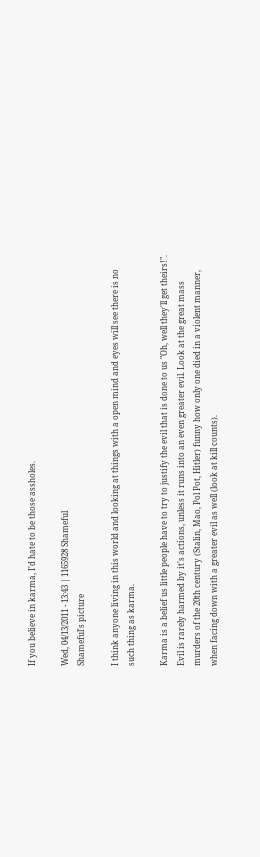If you believe in karma, I'd hate to be those assholes.

Wed, 04/13/2011 - 13:43 | 1165928 Shameful
Shameful's picture

I think anyone living in this world and looking at things with a open mind and eyes will see there is no such thing as karma.

Karma is a belief us little people have to try to justify the evil that is done to us "Oh, well they'll get theirs!". Evil is rarely harmed by it's actions, unless it runs into an even greater evil. Look at the great mass murders of the 20th century (Stalin, Mao, Pol Pot, Hitler) funny how only one died in a violent manner, when facing down with a greater evil as well (look at kill counts).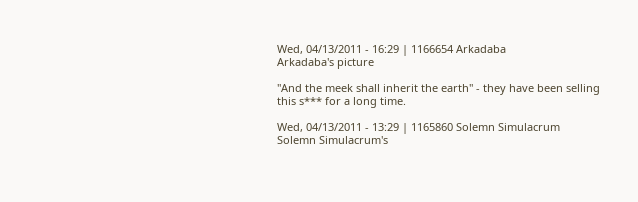Wed, 04/13/2011 - 16:29 | 1166654 Arkadaba
Arkadaba's picture

"And the meek shall inherit the earth" - they have been selling this s*** for a long time.

Wed, 04/13/2011 - 13:29 | 1165860 Solemn Simulacrum
Solemn Simulacrum's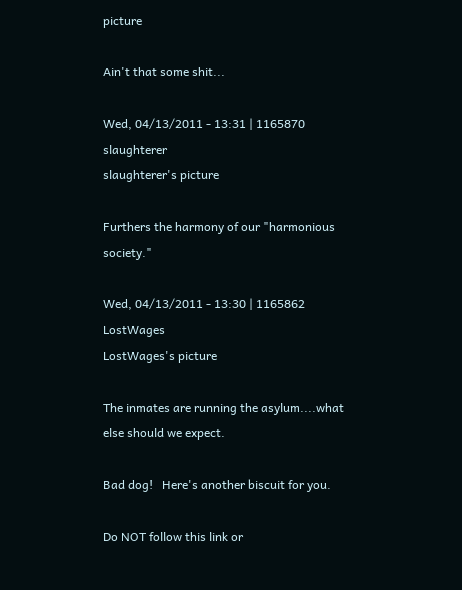picture

Ain't that some shit...

Wed, 04/13/2011 - 13:31 | 1165870 slaughterer
slaughterer's picture

Furthers the harmony of our "harmonious society."

Wed, 04/13/2011 - 13:30 | 1165862 LostWages
LostWages's picture

The inmates are running the asylum....what else should we expect.

Bad dog!   Here's another biscuit for you.

Do NOT follow this link or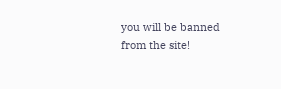you will be banned from the site!